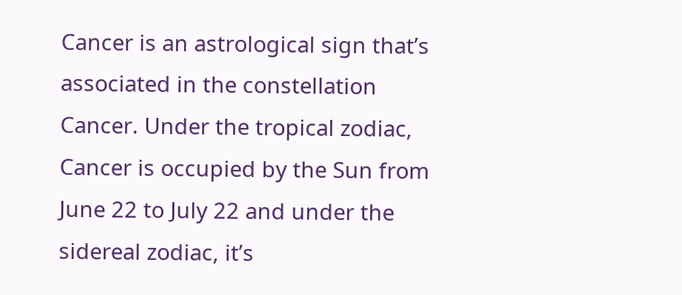Cancer is an astrological sign that’s associated in the constellation Cancer. Under the tropical zodiac, Cancer is occupied by the Sun from June 22 to July 22 and under the sidereal zodiac, it’s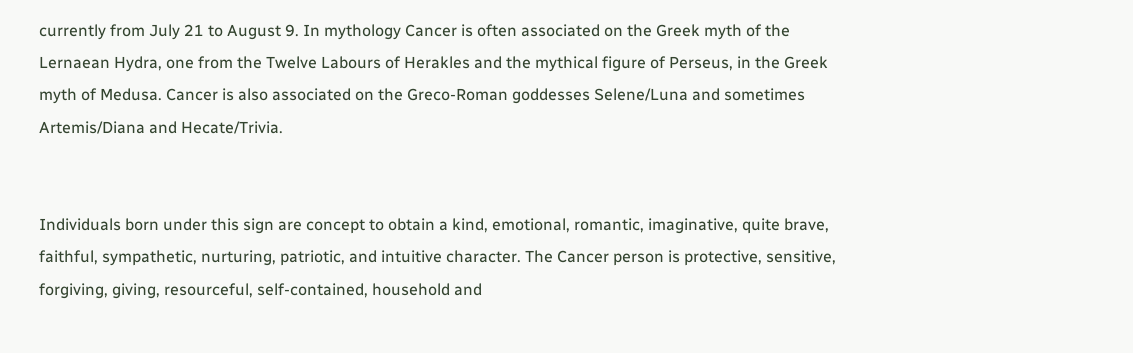currently from July 21 to August 9. In mythology Cancer is often associated on the Greek myth of the Lernaean Hydra, one from the Twelve Labours of Herakles and the mythical figure of Perseus, in the Greek myth of Medusa. Cancer is also associated on the Greco-Roman goddesses Selene/Luna and sometimes Artemis/Diana and Hecate/Trivia.


Individuals born under this sign are concept to obtain a kind, emotional, romantic, imaginative, quite brave, faithful, sympathetic, nurturing, patriotic, and intuitive character. The Cancer person is protective, sensitive, forgiving, giving, resourceful, self-contained, household and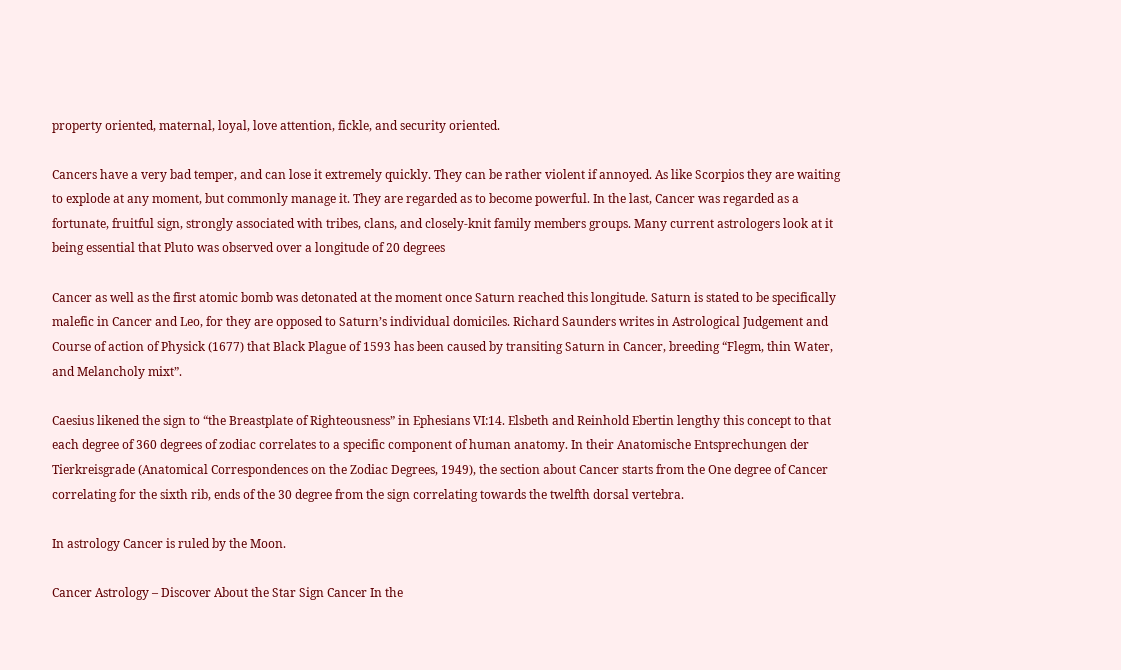property oriented, maternal, loyal, love attention, fickle, and security oriented.

Cancers have a very bad temper, and can lose it extremely quickly. They can be rather violent if annoyed. As like Scorpios they are waiting to explode at any moment, but commonly manage it. They are regarded as to become powerful. In the last, Cancer was regarded as a fortunate, fruitful sign, strongly associated with tribes, clans, and closely-knit family members groups. Many current astrologers look at it being essential that Pluto was observed over a longitude of 20 degrees

Cancer as well as the first atomic bomb was detonated at the moment once Saturn reached this longitude. Saturn is stated to be specifically malefic in Cancer and Leo, for they are opposed to Saturn’s individual domiciles. Richard Saunders writes in Astrological Judgement and Course of action of Physick (1677) that Black Plague of 1593 has been caused by transiting Saturn in Cancer, breeding “Flegm, thin Water, and Melancholy mixt”.

Caesius likened the sign to “the Breastplate of Righteousness” in Ephesians VI:14. Elsbeth and Reinhold Ebertin lengthy this concept to that each degree of 360 degrees of zodiac correlates to a specific component of human anatomy. In their Anatomische Entsprechungen der Tierkreisgrade (Anatomical Correspondences on the Zodiac Degrees, 1949), the section about Cancer starts from the One degree of Cancer correlating for the sixth rib, ends of the 30 degree from the sign correlating towards the twelfth dorsal vertebra.

In astrology Cancer is ruled by the Moon.

Cancer Astrology – Discover About the Star Sign Cancer In the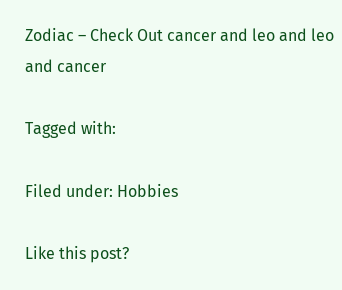Zodiac – Check Out cancer and leo and leo and cancer

Tagged with:

Filed under: Hobbies

Like this post?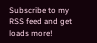Subscribe to my RSS feed and get loads more!